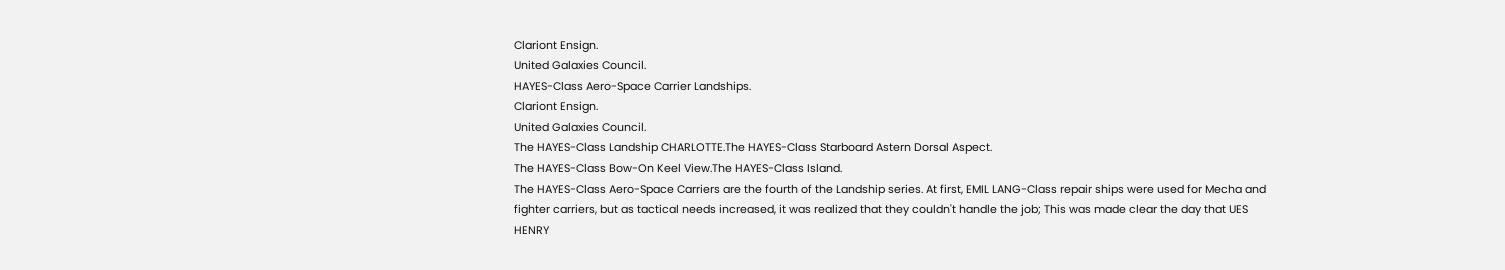Clariont Ensign.
United Galaxies Council.
HAYES-Class Aero-Space Carrier Landships.
Clariont Ensign.
United Galaxies Council.
The HAYES-Class Landship CHARLOTTE.The HAYES-Class Starboard Astern Dorsal Aspect.
The HAYES-Class Bow-On Keel View.The HAYES-Class Island.
The HAYES-Class Aero-Space Carriers are the fourth of the Landship series. At first, EMIL LANG-Class repair ships were used for Mecha and fighter carriers, but as tactical needs increased, it was realized that they couldn't handle the job; This was made clear the day that UES HENRY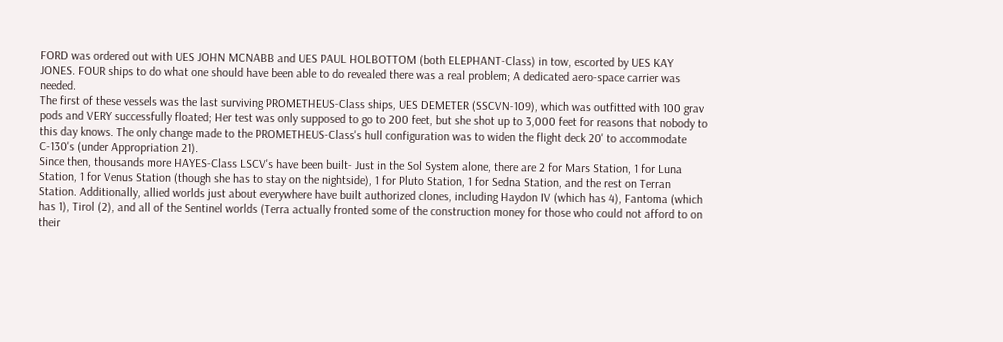FORD was ordered out with UES JOHN MCNABB and UES PAUL HOLBOTTOM (both ELEPHANT-Class) in tow, escorted by UES KAY JONES. FOUR ships to do what one should have been able to do revealed there was a real problem; A dedicated aero-space carrier was needed.
The first of these vessels was the last surviving PROMETHEUS-Class ships, UES DEMETER (SSCVN-109), which was outfitted with 100 grav pods and VERY successfully floated; Her test was only supposed to go to 200 feet, but she shot up to 3,000 feet for reasons that nobody to this day knows. The only change made to the PROMETHEUS-Class's hull configuration was to widen the flight deck 20' to accommodate C-130's (under Appropriation 21).
Since then, thousands more HAYES-Class LSCV's have been built- Just in the Sol System alone, there are 2 for Mars Station, 1 for Luna Station, 1 for Venus Station (though she has to stay on the nightside), 1 for Pluto Station, 1 for Sedna Station, and the rest on Terran Station. Additionally, allied worlds just about everywhere have built authorized clones, including Haydon IV (which has 4), Fantoma (which has 1), Tirol (2), and all of the Sentinel worlds (Terra actually fronted some of the construction money for those who could not afford to on their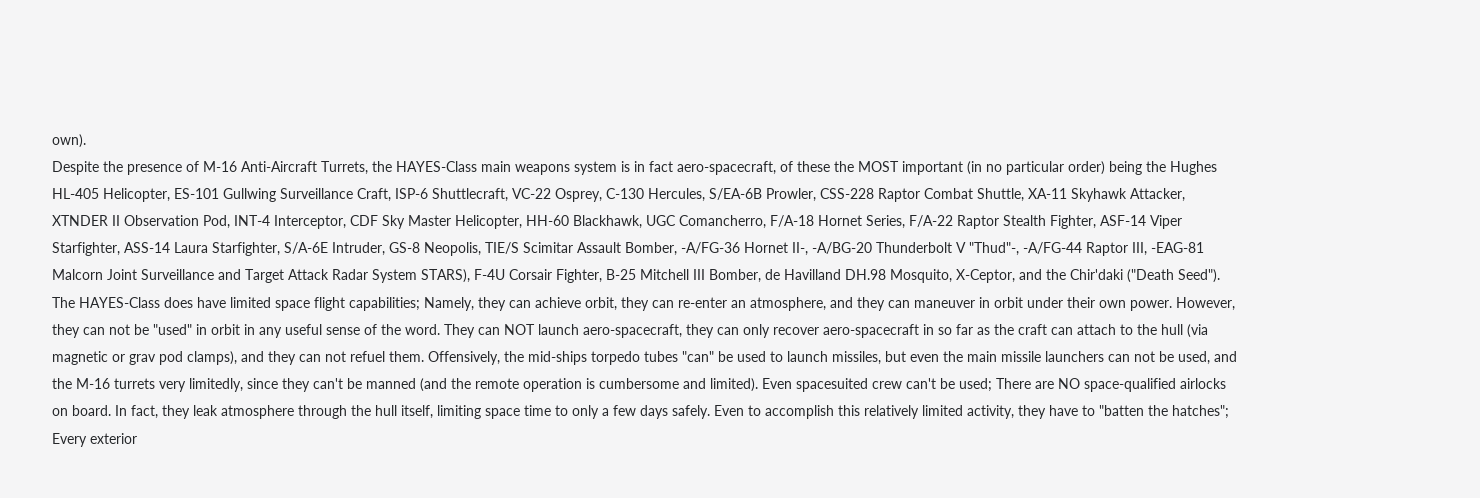own).
Despite the presence of M-16 Anti-Aircraft Turrets, the HAYES-Class main weapons system is in fact aero-spacecraft, of these the MOST important (in no particular order) being the Hughes HL-405 Helicopter, ES-101 Gullwing Surveillance Craft, ISP-6 Shuttlecraft, VC-22 Osprey, C-130 Hercules, S/EA-6B Prowler, CSS-228 Raptor Combat Shuttle, XA-11 Skyhawk Attacker, XTNDER II Observation Pod, INT-4 Interceptor, CDF Sky Master Helicopter, HH-60 Blackhawk, UGC Comancherro, F/A-18 Hornet Series, F/A-22 Raptor Stealth Fighter, ASF-14 Viper Starfighter, ASS-14 Laura Starfighter, S/A-6E Intruder, GS-8 Neopolis, TIE/S Scimitar Assault Bomber, -A/FG-36 Hornet II-, -A/BG-20 Thunderbolt V "Thud"-, -A/FG-44 Raptor III, -EAG-81 Malcorn Joint Surveillance and Target Attack Radar System STARS), F-4U Corsair Fighter, B-25 Mitchell III Bomber, de Havilland DH.98 Mosquito, X-Ceptor, and the Chir'daki ("Death Seed").
The HAYES-Class does have limited space flight capabilities; Namely, they can achieve orbit, they can re-enter an atmosphere, and they can maneuver in orbit under their own power. However, they can not be "used" in orbit in any useful sense of the word. They can NOT launch aero-spacecraft, they can only recover aero-spacecraft in so far as the craft can attach to the hull (via magnetic or grav pod clamps), and they can not refuel them. Offensively, the mid-ships torpedo tubes "can" be used to launch missiles, but even the main missile launchers can not be used, and the M-16 turrets very limitedly, since they can't be manned (and the remote operation is cumbersome and limited). Even spacesuited crew can't be used; There are NO space-qualified airlocks on board. In fact, they leak atmosphere through the hull itself, limiting space time to only a few days safely. Even to accomplish this relatively limited activity, they have to "batten the hatches"; Every exterior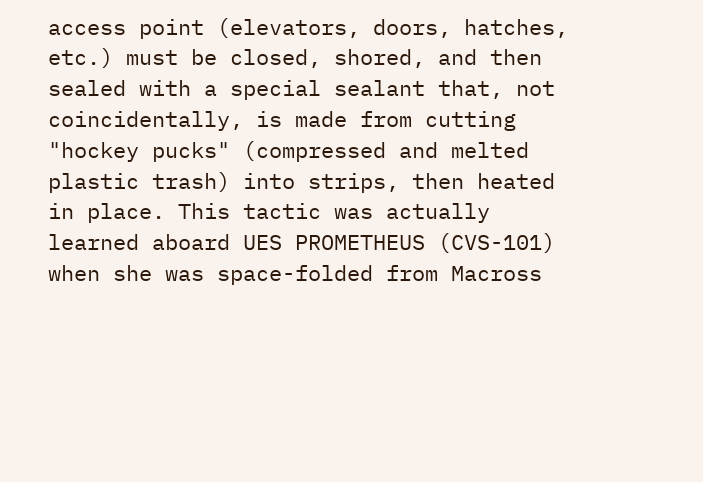access point (elevators, doors, hatches, etc.) must be closed, shored, and then sealed with a special sealant that, not coincidentally, is made from cutting "hockey pucks" (compressed and melted plastic trash) into strips, then heated in place. This tactic was actually learned aboard UES PROMETHEUS (CVS-101) when she was space-folded from Macross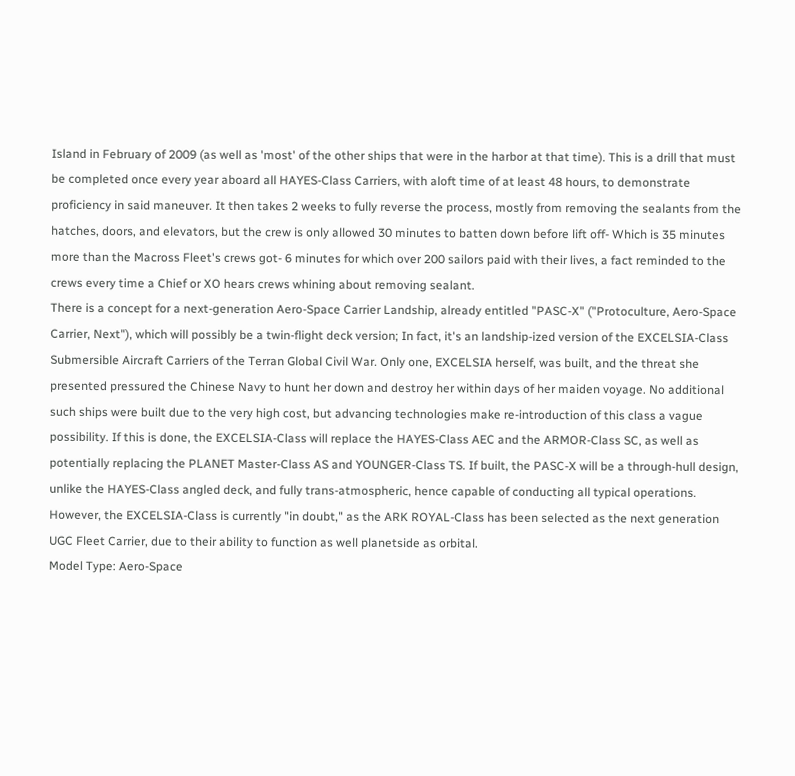Island in February of 2009 (as well as 'most' of the other ships that were in the harbor at that time). This is a drill that must be completed once every year aboard all HAYES-Class Carriers, with aloft time of at least 48 hours, to demonstrate proficiency in said maneuver. It then takes 2 weeks to fully reverse the process, mostly from removing the sealants from the hatches, doors, and elevators, but the crew is only allowed 30 minutes to batten down before lift off- Which is 35 minutes more than the Macross Fleet's crews got- 6 minutes for which over 200 sailors paid with their lives, a fact reminded to the crews every time a Chief or XO hears crews whining about removing sealant.
There is a concept for a next-generation Aero-Space Carrier Landship, already entitled "PASC-X" ("Protoculture, Aero-Space Carrier, Next"), which will possibly be a twin-flight deck version; In fact, it's an landship-ized version of the EXCELSIA-Class Submersible Aircraft Carriers of the Terran Global Civil War. Only one, EXCELSIA herself, was built, and the threat she presented pressured the Chinese Navy to hunt her down and destroy her within days of her maiden voyage. No additional such ships were built due to the very high cost, but advancing technologies make re-introduction of this class a vague possibility. If this is done, the EXCELSIA-Class will replace the HAYES-Class AEC and the ARMOR-Class SC, as well as potentially replacing the PLANET Master-Class AS and YOUNGER-Class TS. If built, the PASC-X will be a through-hull design, unlike the HAYES-Class angled deck, and fully trans-atmospheric, hence capable of conducting all typical operations. However, the EXCELSIA-Class is currently "in doubt," as the ARK ROYAL-Class has been selected as the next generation UGC Fleet Carrier, due to their ability to function as well planetside as orbital.
Model Type: Aero-Space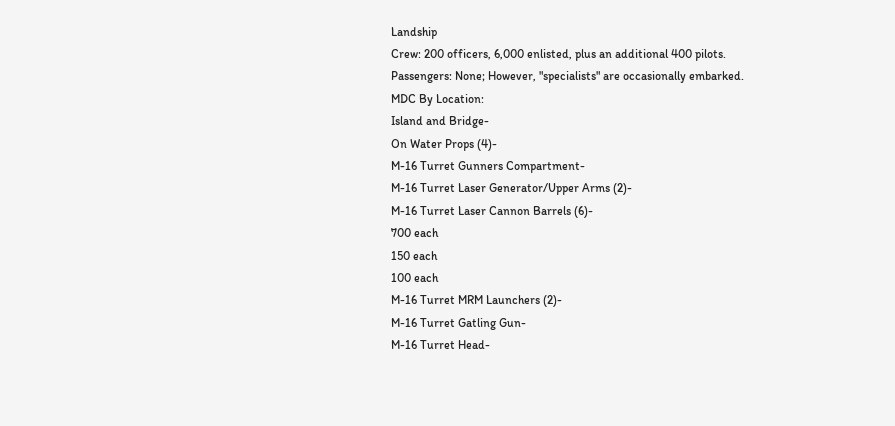Landship
Crew: 200 officers, 6,000 enlisted, plus an additional 400 pilots.
Passengers: None; However, "specialists" are occasionally embarked.
MDC By Location:
Island and Bridge-
On Water Props (4)-
M-16 Turret Gunners Compartment-
M-16 Turret Laser Generator/Upper Arms (2)-
M-16 Turret Laser Cannon Barrels (6)-
700 each
150 each
100 each
M-16 Turret MRM Launchers (2)-
M-16 Turret Gatling Gun-
M-16 Turret Head-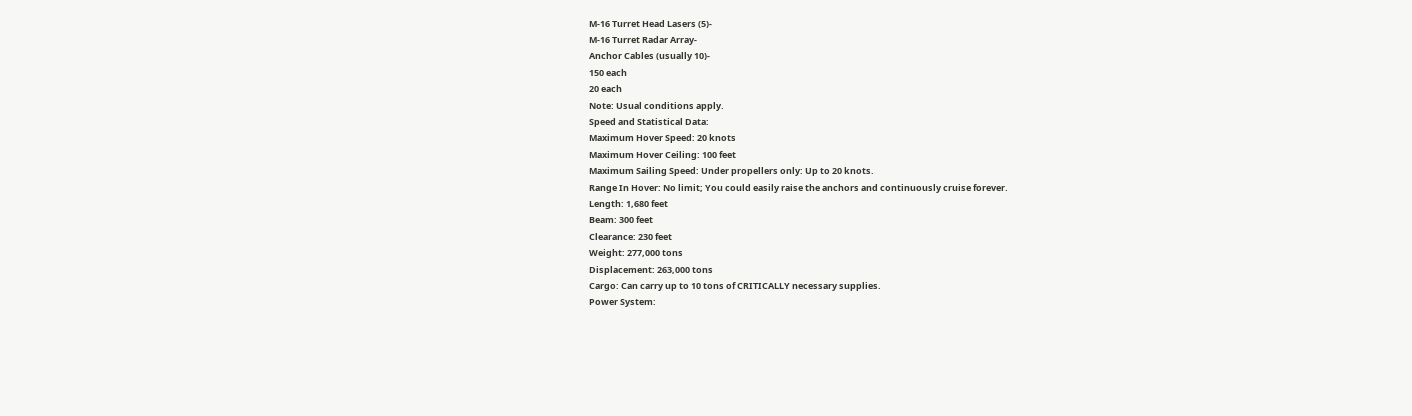M-16 Turret Head Lasers (5)-
M-16 Turret Radar Array-
Anchor Cables (usually 10)-
150 each
20 each
Note: Usual conditions apply.
Speed and Statistical Data:
Maximum Hover Speed: 20 knots
Maximum Hover Ceiling: 100 feet
Maximum Sailing Speed: Under propellers only: Up to 20 knots.
Range In Hover: No limit; You could easily raise the anchors and continuously cruise forever.
Length: 1,680 feet
Beam: 300 feet
Clearance: 230 feet
Weight: 277,000 tons
Displacement: 263,000 tons
Cargo: Can carry up to 10 tons of CRITICALLY necessary supplies.
Power System: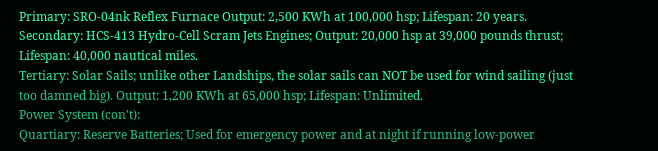Primary: SRO-04nk Reflex Furnace Output: 2,500 KWh at 100,000 hsp; Lifespan: 20 years.
Secondary: HCS-413 Hydro-Cell Scram Jets Engines; Output: 20,000 hsp at 39,000 pounds thrust; Lifespan: 40,000 nautical miles.
Tertiary: Solar Sails; unlike other Landships, the solar sails can NOT be used for wind sailing (just too damned big). Output: 1,200 KWh at 65,000 hsp; Lifespan: Unlimited.
Power System (con't):
Quartiary: Reserve Batteries; Used for emergency power and at night if running low-power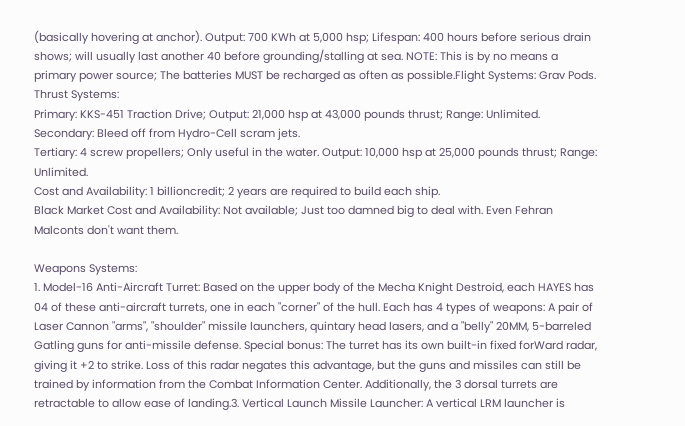(basically hovering at anchor). Output: 700 KWh at 5,000 hsp; Lifespan: 400 hours before serious drain shows; will usually last another 40 before grounding/stalling at sea. NOTE: This is by no means a primary power source; The batteries MUST be recharged as often as possible.Flight Systems: Grav Pods.
Thrust Systems:
Primary: KKS-451 Traction Drive; Output: 21,000 hsp at 43,000 pounds thrust; Range: Unlimited.
Secondary: Bleed off from Hydro-Cell scram jets.
Tertiary: 4 screw propellers; Only useful in the water. Output: 10,000 hsp at 25,000 pounds thrust; Range: Unlimited.
Cost and Availability: 1 billioncredit; 2 years are required to build each ship.
Black Market Cost and Availability: Not available; Just too damned big to deal with. Even Fehran Malconts don't want them.

Weapons Systems:
1. Model-16 Anti-Aircraft Turret: Based on the upper body of the Mecha Knight Destroid, each HAYES has 04 of these anti-aircraft turrets, one in each "corner" of the hull. Each has 4 types of weapons: A pair of Laser Cannon "arms", "shoulder" missile launchers, quintary head lasers, and a "belly" 20MM, 5-barreled Gatling guns for anti-missile defense. Special bonus: The turret has its own built-in fixed forWard radar, giving it +2 to strike. Loss of this radar negates this advantage, but the guns and missiles can still be trained by information from the Combat Information Center. Additionally, the 3 dorsal turrets are retractable to allow ease of landing.3. Vertical Launch Missile Launcher: A vertical LRM launcher is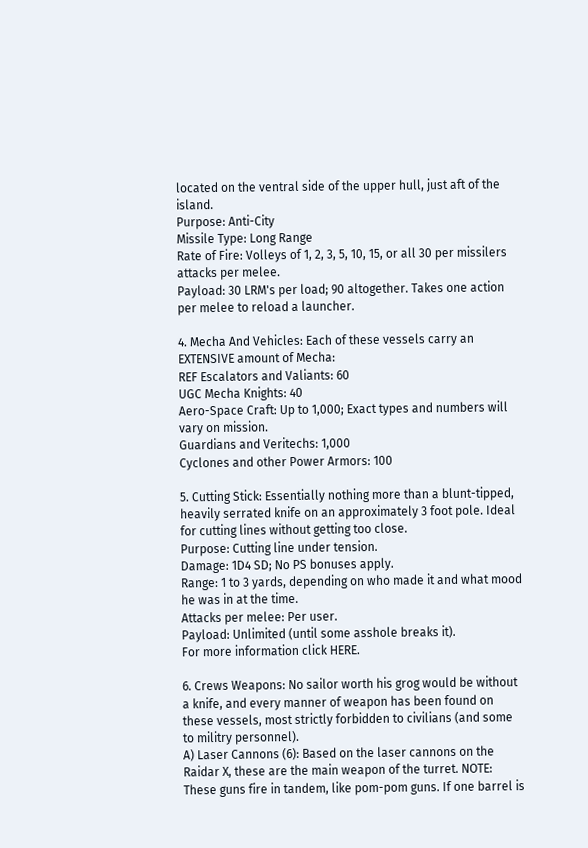located on the ventral side of the upper hull, just aft of the island.
Purpose: Anti-City
Missile Type: Long Range
Rate of Fire: Volleys of 1, 2, 3, 5, 10, 15, or all 30 per missilers attacks per melee.
Payload: 30 LRM's per load; 90 altogether. Takes one action per melee to reload a launcher.

4. Mecha And Vehicles: Each of these vessels carry an EXTENSIVE amount of Mecha:
REF Escalators and Valiants: 60
UGC Mecha Knights: 40
Aero-Space Craft: Up to 1,000; Exact types and numbers will vary on mission.
Guardians and Veritechs: 1,000
Cyclones and other Power Armors: 100

5. Cutting Stick: Essentially nothing more than a blunt-tipped, heavily serrated knife on an approximately 3 foot pole. Ideal for cutting lines without getting too close.
Purpose: Cutting line under tension.
Damage: 1D4 SD; No PS bonuses apply.
Range: 1 to 3 yards, depending on who made it and what mood he was in at the time.
Attacks per melee: Per user.
Payload: Unlimited (until some asshole breaks it).
For more information click HERE.

6. Crews Weapons: No sailor worth his grog would be without a knife, and every manner of weapon has been found on these vessels, most strictly forbidden to civilians (and some to militry personnel).
A) Laser Cannons (6): Based on the laser cannons on the Raidar X, these are the main weapon of the turret. NOTE: These guns fire in tandem, like pom-pom guns. If one barrel is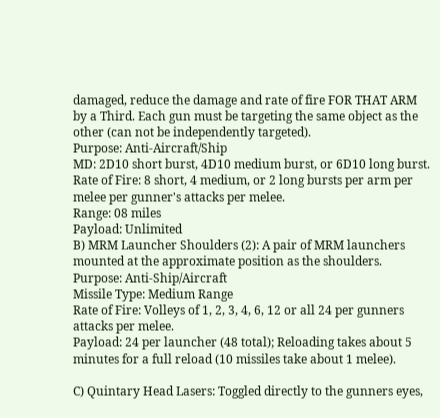damaged, reduce the damage and rate of fire FOR THAT ARM by a Third. Each gun must be targeting the same object as the other (can not be independently targeted).
Purpose: Anti-Aircraft/Ship
MD: 2D10 short burst, 4D10 medium burst, or 6D10 long burst.
Rate of Fire: 8 short, 4 medium, or 2 long bursts per arm per melee per gunner's attacks per melee.
Range: 08 miles
Payload: Unlimited
B) MRM Launcher Shoulders (2): A pair of MRM launchers mounted at the approximate position as the shoulders.
Purpose: Anti-Ship/Aircraft
Missile Type: Medium Range
Rate of Fire: Volleys of 1, 2, 3, 4, 6, 12 or all 24 per gunners attacks per melee.
Payload: 24 per launcher (48 total); Reloading takes about 5 minutes for a full reload (10 missiles take about 1 melee).

C) Quintary Head Lasers: Toggled directly to the gunners eyes,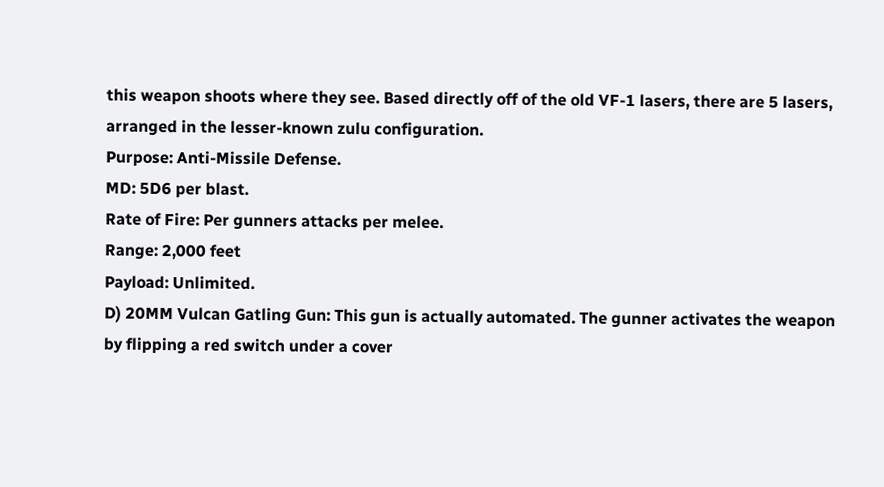this weapon shoots where they see. Based directly off of the old VF-1 lasers, there are 5 lasers, arranged in the lesser-known zulu configuration.
Purpose: Anti-Missile Defense.
MD: 5D6 per blast.
Rate of Fire: Per gunners attacks per melee.
Range: 2,000 feet
Payload: Unlimited.
D) 20MM Vulcan Gatling Gun: This gun is actually automated. The gunner activates the weapon by flipping a red switch under a cover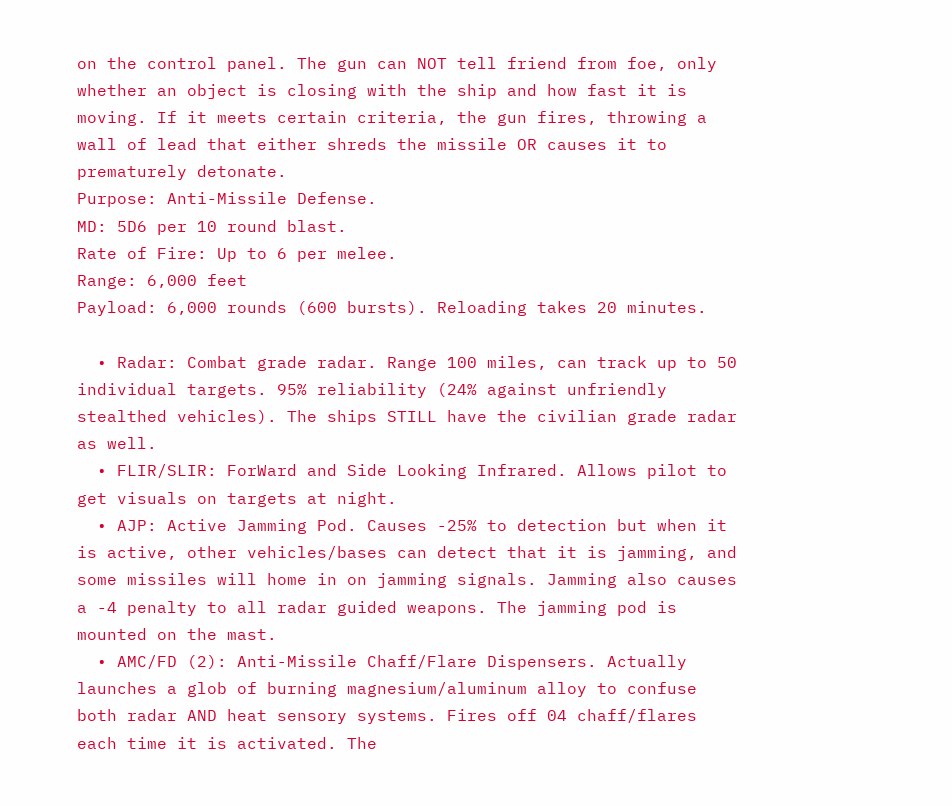on the control panel. The gun can NOT tell friend from foe, only whether an object is closing with the ship and how fast it is moving. If it meets certain criteria, the gun fires, throwing a wall of lead that either shreds the missile OR causes it to prematurely detonate.
Purpose: Anti-Missile Defense.
MD: 5D6 per 10 round blast.
Rate of Fire: Up to 6 per melee.
Range: 6,000 feet
Payload: 6,000 rounds (600 bursts). Reloading takes 20 minutes.

  • Radar: Combat grade radar. Range 100 miles, can track up to 50 individual targets. 95% reliability (24% against unfriendly stealthed vehicles). The ships STILL have the civilian grade radar as well.
  • FLIR/SLIR: ForWard and Side Looking Infrared. Allows pilot to get visuals on targets at night.
  • AJP: Active Jamming Pod. Causes -25% to detection but when it is active, other vehicles/bases can detect that it is jamming, and some missiles will home in on jamming signals. Jamming also causes a -4 penalty to all radar guided weapons. The jamming pod is mounted on the mast.
  • AMC/FD (2): Anti-Missile Chaff/Flare Dispensers. Actually launches a glob of burning magnesium/aluminum alloy to confuse both radar AND heat sensory systems. Fires off 04 chaff/flares each time it is activated. The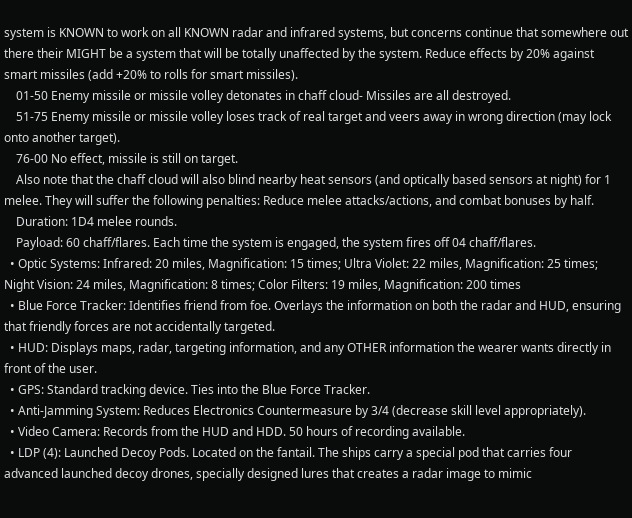system is KNOWN to work on all KNOWN radar and infrared systems, but concerns continue that somewhere out there their MIGHT be a system that will be totally unaffected by the system. Reduce effects by 20% against smart missiles (add +20% to rolls for smart missiles).
    01-50 Enemy missile or missile volley detonates in chaff cloud- Missiles are all destroyed.
    51-75 Enemy missile or missile volley loses track of real target and veers away in wrong direction (may lock onto another target).
    76-00 No effect, missile is still on target.
    Also note that the chaff cloud will also blind nearby heat sensors (and optically based sensors at night) for 1 melee. They will suffer the following penalties: Reduce melee attacks/actions, and combat bonuses by half.
    Duration: 1D4 melee rounds.
    Payload: 60 chaff/flares. Each time the system is engaged, the system fires off 04 chaff/flares.
  • Optic Systems: Infrared: 20 miles, Magnification: 15 times; Ultra Violet: 22 miles, Magnification: 25 times; Night Vision: 24 miles, Magnification: 8 times; Color Filters: 19 miles, Magnification: 200 times
  • Blue Force Tracker: Identifies friend from foe. Overlays the information on both the radar and HUD, ensuring that friendly forces are not accidentally targeted.
  • HUD: Displays maps, radar, targeting information, and any OTHER information the wearer wants directly in front of the user.
  • GPS: Standard tracking device. Ties into the Blue Force Tracker.
  • Anti-Jamming System: Reduces Electronics Countermeasure by 3/4 (decrease skill level appropriately).
  • Video Camera: Records from the HUD and HDD. 50 hours of recording available.
  • LDP (4): Launched Decoy Pods. Located on the fantail. The ships carry a special pod that carries four advanced launched decoy drones, specially designed lures that creates a radar image to mimic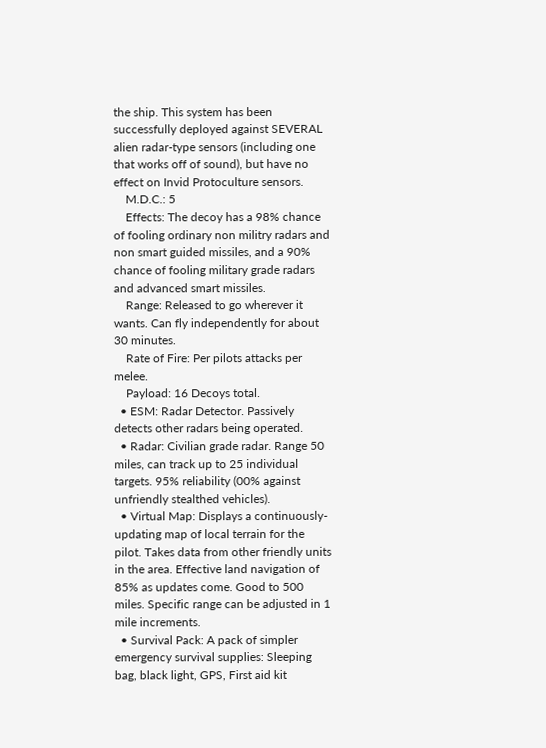the ship. This system has been successfully deployed against SEVERAL alien radar-type sensors (including one that works off of sound), but have no effect on Invid Protoculture sensors.
    M.D.C.: 5
    Effects: The decoy has a 98% chance of fooling ordinary non militry radars and non smart guided missiles, and a 90% chance of fooling military grade radars and advanced smart missiles.
    Range: Released to go wherever it wants. Can fly independently for about 30 minutes.
    Rate of Fire: Per pilots attacks per melee.
    Payload: 16 Decoys total.
  • ESM: Radar Detector. Passively detects other radars being operated.
  • Radar: Civilian grade radar. Range 50 miles, can track up to 25 individual targets. 95% reliability (00% against unfriendly stealthed vehicles).
  • Virtual Map: Displays a continuously-updating map of local terrain for the pilot. Takes data from other friendly units in the area. Effective land navigation of 85% as updates come. Good to 500 miles. Specific range can be adjusted in 1 mile increments.
  • Survival Pack: A pack of simpler emergency survival supplies: Sleeping bag, black light, GPS, First aid kit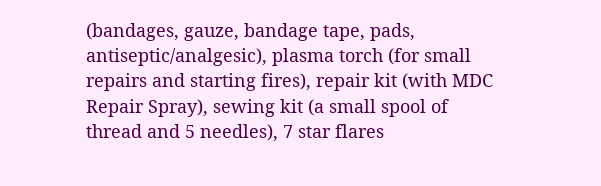(bandages, gauze, bandage tape, pads, antiseptic/analgesic), plasma torch (for small repairs and starting fires), repair kit (with MDC Repair Spray), sewing kit (a small spool of thread and 5 needles), 7 star flares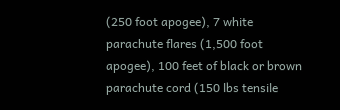(250 foot apogee), 7 white parachute flares (1,500 foot apogee), 100 feet of black or brown parachute cord (150 lbs tensile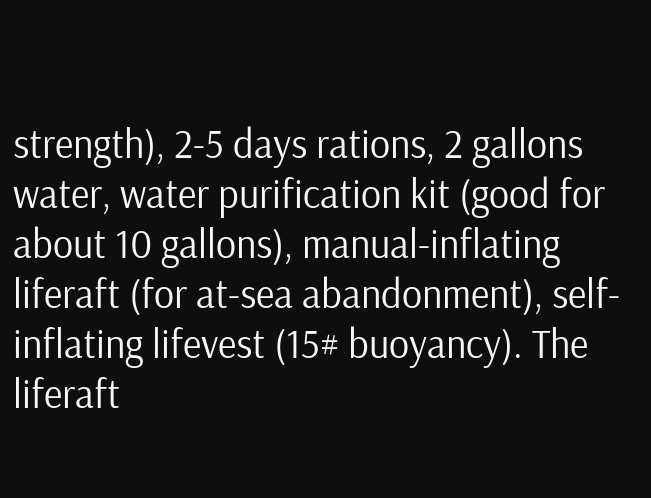strength), 2-5 days rations, 2 gallons water, water purification kit (good for about 10 gallons), manual-inflating liferaft (for at-sea abandonment), self-inflating lifevest (15# buoyancy). The liferaft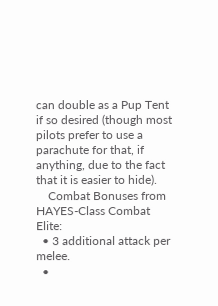can double as a Pup Tent if so desired (though most pilots prefer to use a parachute for that, if anything, due to the fact that it is easier to hide).
    Combat Bonuses from HAYES-Class Combat Elite:
  • 3 additional attack per melee.
  •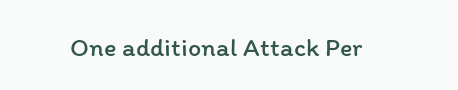One additional Attack Per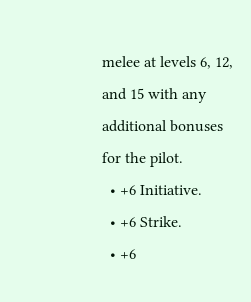melee at levels 6, 12, and 15 with any additional bonuses for the pilot.
  • +6 Initiative.
  • +6 Strike.
  • +6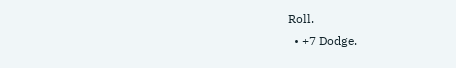Roll.
  • +7 Dodge.